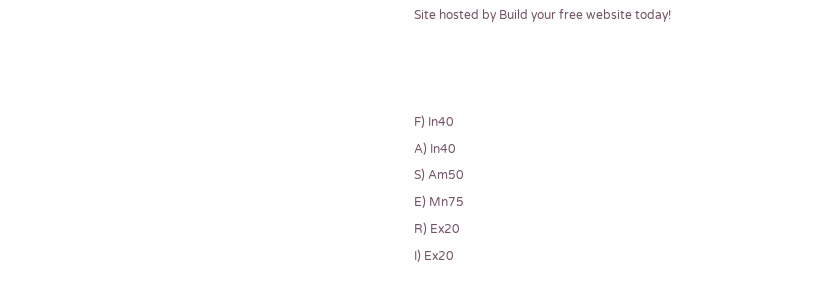Site hosted by Build your free website today!



F) In40
A) In40
S) Am50
E) Mn75
R) Ex20
I) Ex20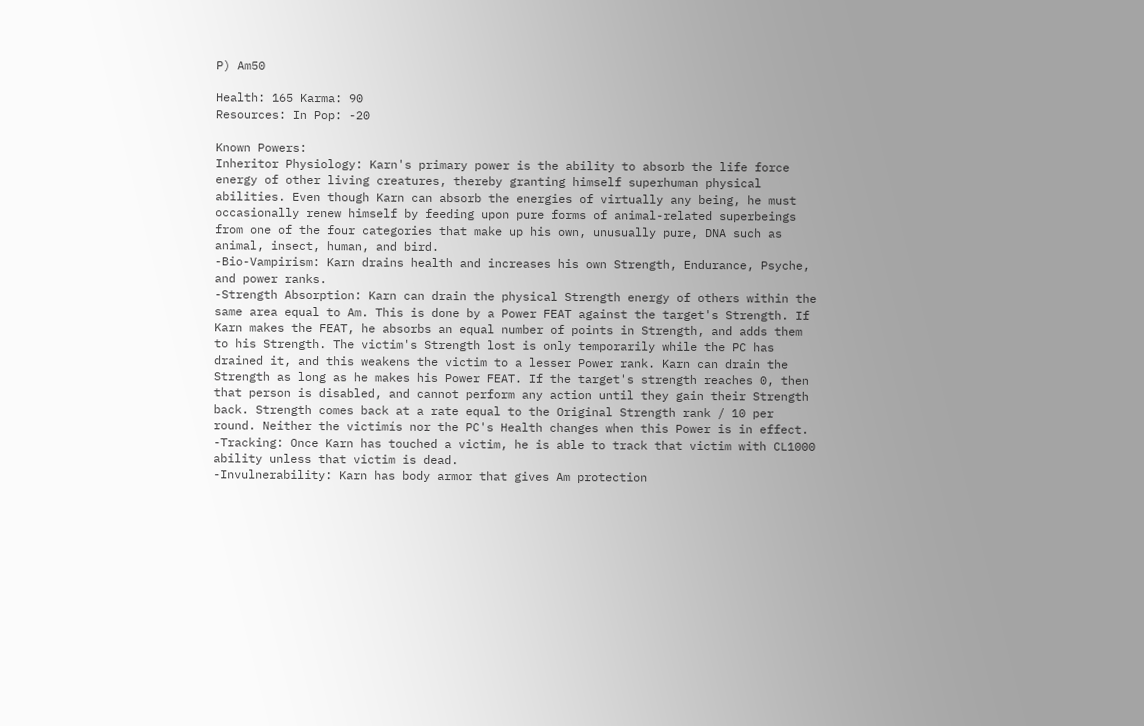P) Am50

Health: 165 Karma: 90
Resources: In Pop: -20

Known Powers:
Inheritor Physiology: Karn's primary power is the ability to absorb the life force energy of other living creatures, thereby granting himself superhuman physical abilities. Even though Karn can absorb the energies of virtually any being, he must occasionally renew himself by feeding upon pure forms of animal-related superbeings from one of the four categories that make up his own, unusually pure, DNA such as animal, insect, human, and bird.
-Bio-Vampirism: Karn drains health and increases his own Strength, Endurance, Psyche, and power ranks.
-Strength Absorption: Karn can drain the physical Strength energy of others within the same area equal to Am. This is done by a Power FEAT against the target's Strength. If Karn makes the FEAT, he absorbs an equal number of points in Strength, and adds them to his Strength. The victim's Strength lost is only temporarily while the PC has drained it, and this weakens the victim to a lesser Power rank. Karn can drain the Strength as long as he makes his Power FEAT. If the target's strength reaches 0, then that person is disabled, and cannot perform any action until they gain their Strength back. Strength comes back at a rate equal to the Original Strength rank / 10 per round. Neither the victimís nor the PC's Health changes when this Power is in effect.
-Tracking: Once Karn has touched a victim, he is able to track that victim with CL1000 ability unless that victim is dead.
-Invulnerability: Karn has body armor that gives Am protection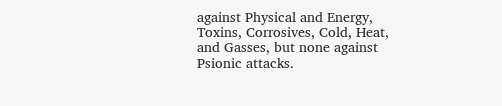against Physical and Energy, Toxins, Corrosives, Cold, Heat, and Gasses, but none against Psionic attacks.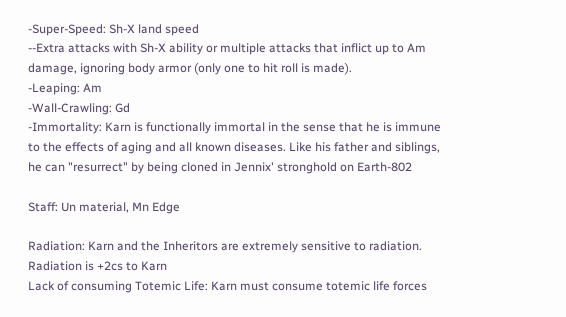-Super-Speed: Sh-X land speed
--Extra attacks with Sh-X ability or multiple attacks that inflict up to Am damage, ignoring body armor (only one to hit roll is made).
-Leaping: Am
-Wall-Crawling: Gd
-Immortality: Karn is functionally immortal in the sense that he is immune to the effects of aging and all known diseases. Like his father and siblings, he can "resurrect" by being cloned in Jennix' stronghold on Earth-802

Staff: Un material, Mn Edge

Radiation: Karn and the Inheritors are extremely sensitive to radiation. Radiation is +2cs to Karn
Lack of consuming Totemic Life: Karn must consume totemic life forces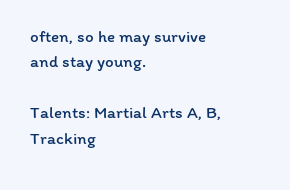often, so he may survive and stay young.

Talents: Martial Arts A, B, Tracking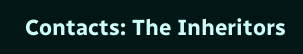Contacts: The Inheritors